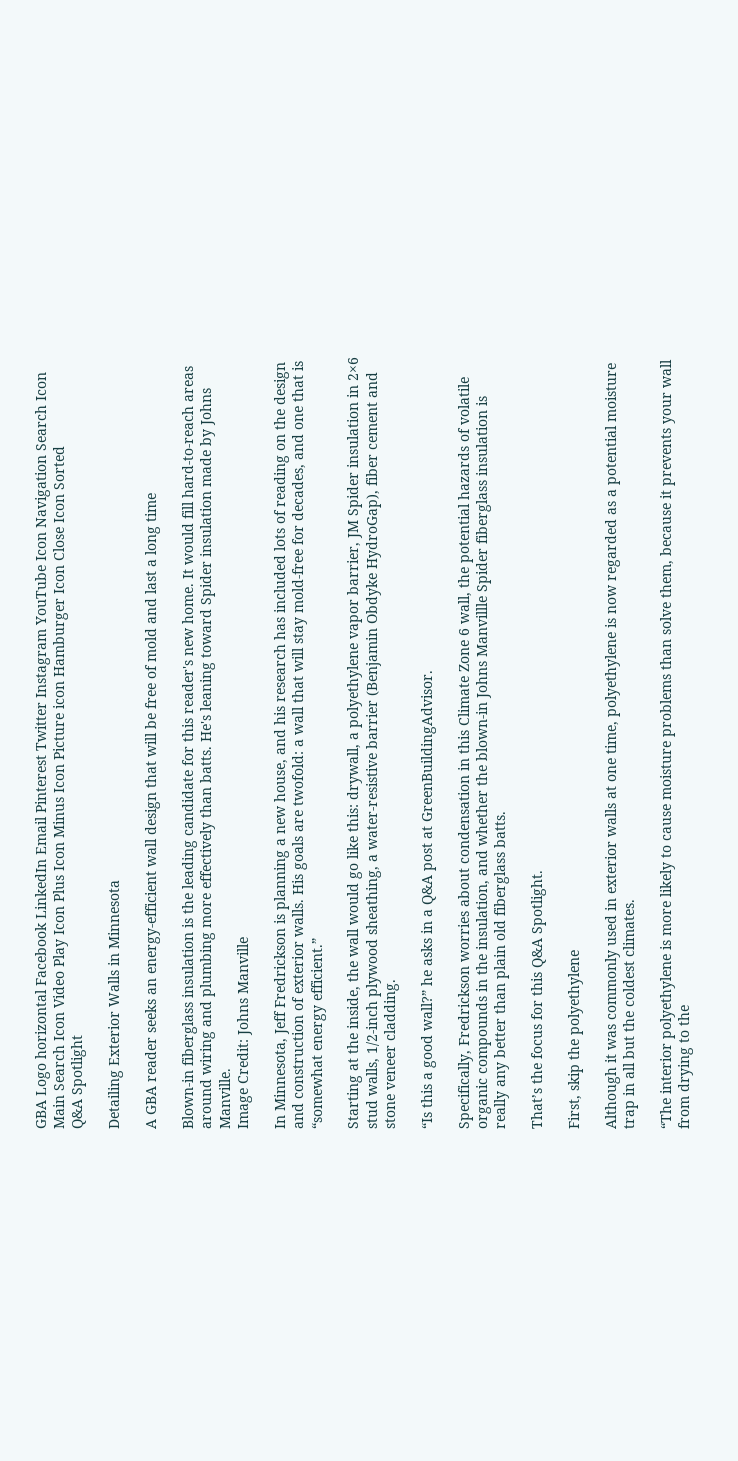GBA Logo horizontal Facebook LinkedIn Email Pinterest Twitter Instagram YouTube Icon Navigation Search Icon Main Search Icon Video Play Icon Plus Icon Minus Icon Picture icon Hamburger Icon Close Icon Sorted
Q&A Spotlight

Detailing Exterior Walls in Minnesota

A GBA reader seeks an energy-efficient wall design that will be free of mold and last a long time

Blown-in fiberglass insulation is the leading candidate for this reader's new home. It would fill hard-to-reach areas around wiring and plumbing more effectively than batts. He's leaning toward Spider insulation made by Johns Manville.
Image Credit: Johns Manville

In Minnesota, Jeff Fredrickson is planning a new house, and his research has included lots of reading on the design and construction of exterior walls. His goals are twofold: a wall that will stay mold-free for decades, and one that is “somewhat energy efficient.”

Starting at the inside, the wall would go like this: drywall, a polyethylene vapor barrier, JM Spider insulation in 2×6 stud walls, 1/2-inch plywood sheathing, a water-resistive barrier (Benjamin Obdyke HydroGap), fiber cement and stone veneer cladding.

“Is this a good wall?” he asks in a Q&A post at GreenBuildingAdvisor.

Specifically, Fredrickson worries about condensation in this Climate Zone 6 wall, the potential hazards of volatile organic compounds in the insulation, and whether the blown-in Johns Manvillle Spider fiberglass insulation is really any better than plain old fiberglass batts.

That’s the focus for this Q&A Spotlight.

First, skip the polyethylene

Although it was commonly used in exterior walls at one time, polyethylene is now regarded as a potential moisture trap in all but the coldest climates.

“The interior polyethylene is more likely to cause moisture problems than solve them, because it prevents your wall from drying to the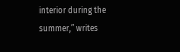interior during the summer,” writes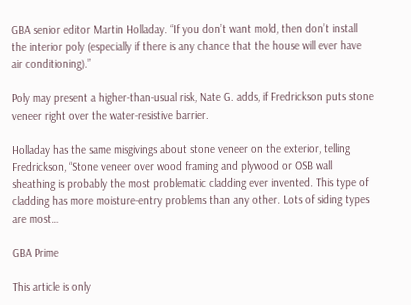GBA senior editor Martin Holladay. “If you don’t want mold, then don’t install the interior poly (especially if there is any chance that the house will ever have air conditioning).”

Poly may present a higher-than-usual risk, Nate G. adds, if Fredrickson puts stone veneer right over the water-resistive barrier.

Holladay has the same misgivings about stone veneer on the exterior, telling Fredrickson, “Stone veneer over wood framing and plywood or OSB wall sheathing is probably the most problematic cladding ever invented. This type of cladding has more moisture-entry problems than any other. Lots of siding types are most…

GBA Prime

This article is only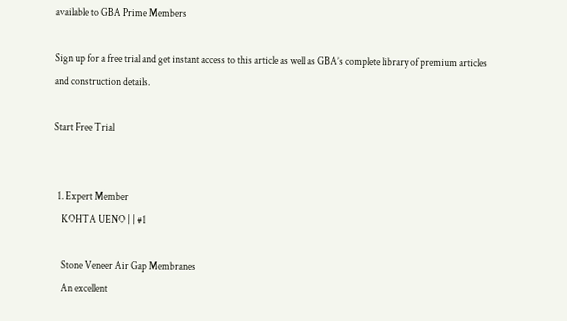available to GBA Prime Members

Sign up for a free trial and get instant access to this article as well as GBA’s complete library of premium articles and construction details.

Start Free Trial


  1. Expert Member
    KOHTA UENO | | #1

    Stone Veneer Air Gap Membranes
    An excellent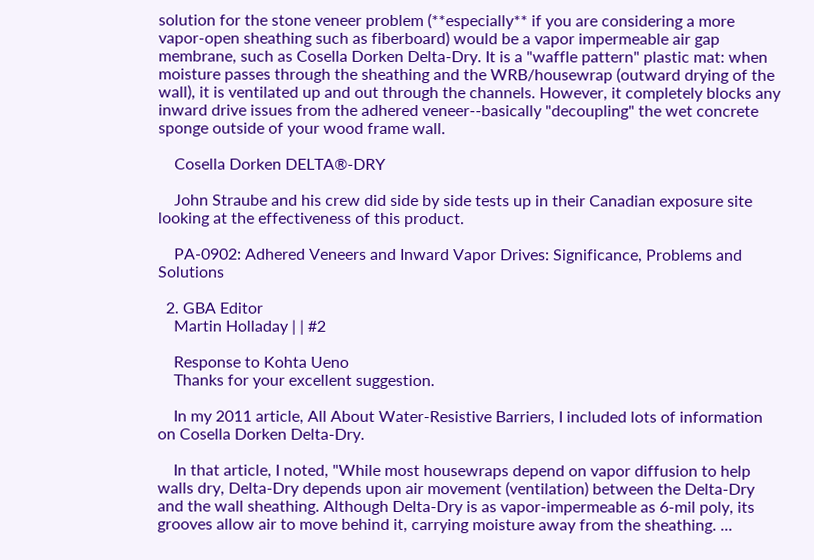solution for the stone veneer problem (**especially** if you are considering a more vapor-open sheathing such as fiberboard) would be a vapor impermeable air gap membrane, such as Cosella Dorken Delta-Dry. It is a "waffle pattern" plastic mat: when moisture passes through the sheathing and the WRB/housewrap (outward drying of the wall), it is ventilated up and out through the channels. However, it completely blocks any inward drive issues from the adhered veneer--basically "decoupling" the wet concrete sponge outside of your wood frame wall.

    Cosella Dorken DELTA®-DRY

    John Straube and his crew did side by side tests up in their Canadian exposure site looking at the effectiveness of this product.

    PA-0902: Adhered Veneers and Inward Vapor Drives: Significance, Problems and Solutions

  2. GBA Editor
    Martin Holladay | | #2

    Response to Kohta Ueno
    Thanks for your excellent suggestion.

    In my 2011 article, All About Water-Resistive Barriers, I included lots of information on Cosella Dorken Delta-Dry.

    In that article, I noted, "While most housewraps depend on vapor diffusion to help walls dry, Delta-Dry depends upon air movement (ventilation) between the Delta-Dry and the wall sheathing. Although Delta-Dry is as vapor-impermeable as 6-mil poly, its grooves allow air to move behind it, carrying moisture away from the sheathing. ...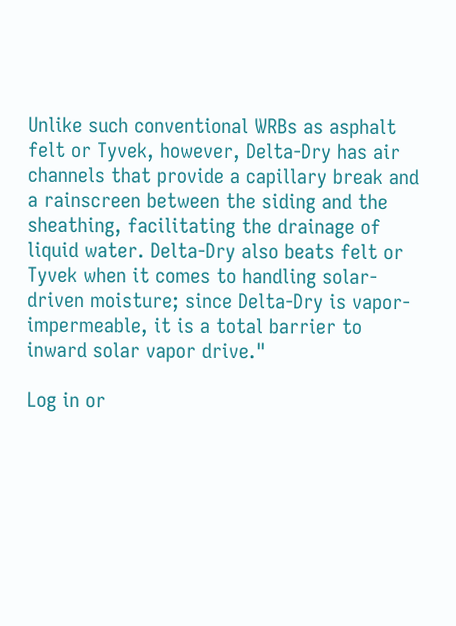Unlike such conventional WRBs as asphalt felt or Tyvek, however, Delta-Dry has air channels that provide a capillary break and a rainscreen between the siding and the sheathing, facilitating the drainage of liquid water. Delta-Dry also beats felt or Tyvek when it comes to handling solar-driven moisture; since Delta-Dry is vapor-impermeable, it is a total barrier to inward solar vapor drive."

Log in or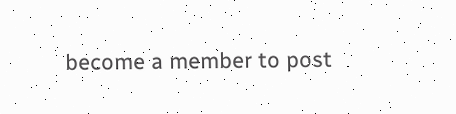become a member to post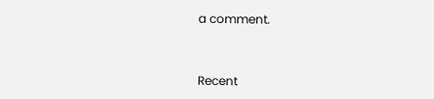a comment.



Recent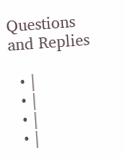Questions and Replies

  • |
  • |
  • |
  • |